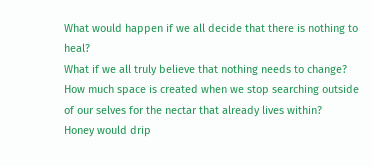What would happen if we all decide that there is nothing to heal?
What if we all truly believe that nothing needs to change?
How much space is created when we stop searching outside of our selves for the nectar that already lives within?
Honey would drip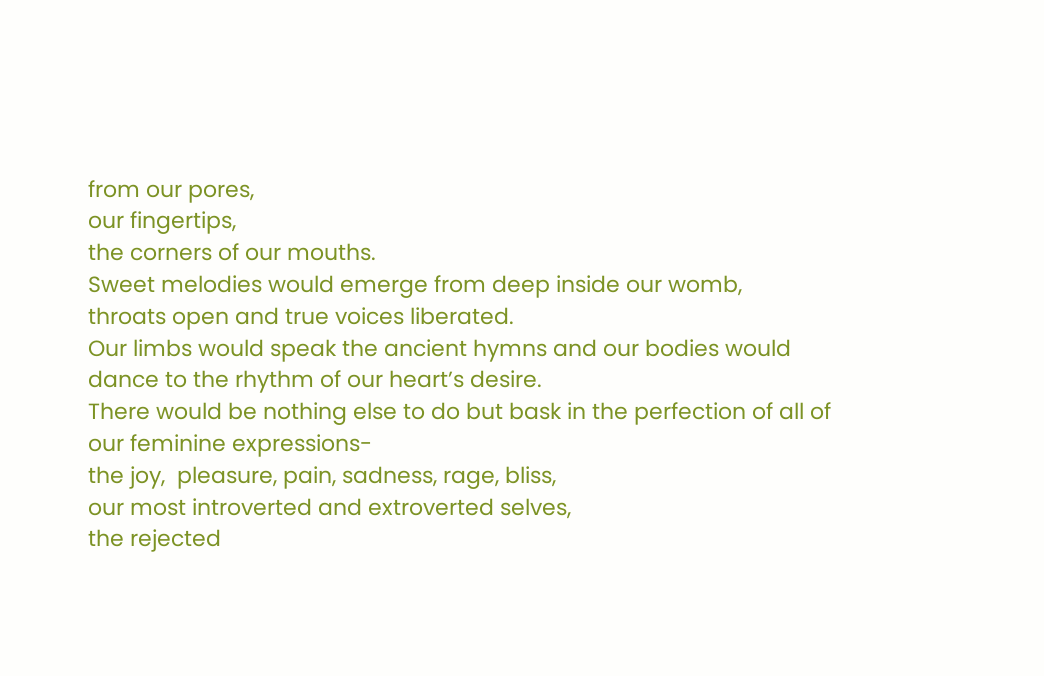from our pores,
our fingertips,
the corners of our mouths.
Sweet melodies would emerge from deep inside our womb,
throats open and true voices liberated.
Our limbs would speak the ancient hymns and our bodies would dance to the rhythm of our heart’s desire.
There would be nothing else to do but bask in the perfection of all of our feminine expressions-
the joy,  pleasure, pain, sadness, rage, bliss,
our most introverted and extroverted selves,
the rejected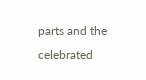parts and the celebrated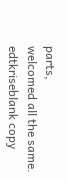parts,
welcomed all the same.
edtkriseblank copy